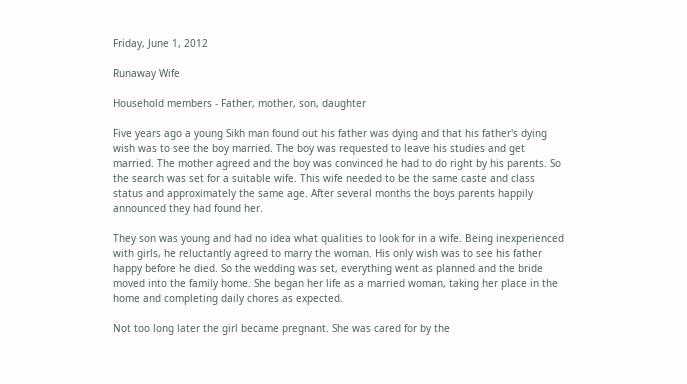Friday, June 1, 2012

Runaway Wife

Household members - Father, mother, son, daughter

Five years ago a young Sikh man found out his father was dying and that his father's dying wish was to see the boy married. The boy was requested to leave his studies and get married. The mother agreed and the boy was convinced he had to do right by his parents. So the search was set for a suitable wife. This wife needed to be the same caste and class status and approximately the same age. After several months the boys parents happily announced they had found her.

They son was young and had no idea what qualities to look for in a wife. Being inexperienced with girls, he reluctantly agreed to marry the woman. His only wish was to see his father happy before he died. So the wedding was set, everything went as planned and the bride moved into the family home. She began her life as a married woman, taking her place in the home and completing daily chores as expected.

Not too long later the girl became pregnant. She was cared for by the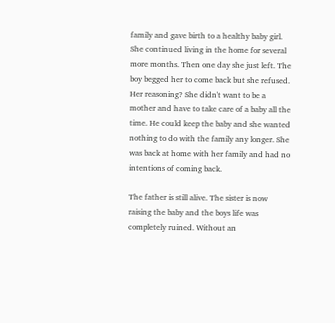family and gave birth to a healthy baby girl. She continued living in the home for several more months. Then one day she just left. The boy begged her to come back but she refused. Her reasoning? She didn't want to be a mother and have to take care of a baby all the time. He could keep the baby and she wanted nothing to do with the family any longer. She was back at home with her family and had no intentions of coming back.

The father is still alive. The sister is now raising the baby and the boys life was completely ruined. Without an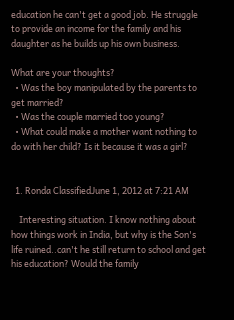education he can't get a good job. He struggle to provide an income for the family and his daughter as he builds up his own business.

What are your thoughts?
  • Was the boy manipulated by the parents to get married?
  • Was the couple married too young?
  • What could make a mother want nothing to do with her child? Is it because it was a girl?


  1. Ronda ClassifiedJune 1, 2012 at 7:21 AM

    Interesting situation. I know nothing about how things work in India, but why is the Son's life ruined..can't he still return to school and get his education? Would the family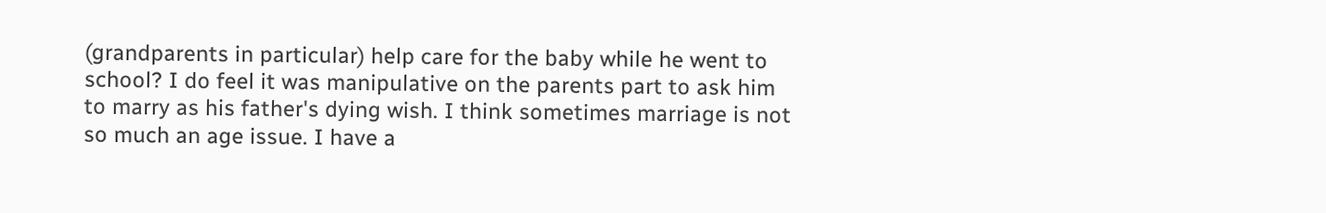(grandparents in particular) help care for the baby while he went to school? I do feel it was manipulative on the parents part to ask him to marry as his father's dying wish. I think sometimes marriage is not so much an age issue. I have a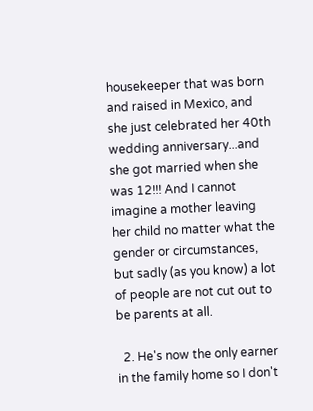housekeeper that was born and raised in Mexico, and she just celebrated her 40th wedding anniversary...and she got married when she was 12!!! And I cannot imagine a mother leaving her child no matter what the gender or circumstances, but sadly (as you know) a lot of people are not cut out to be parents at all.

  2. He's now the only earner in the family home so I don't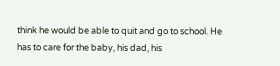think he would be able to quit and go to school. He has to care for the baby, his dad, his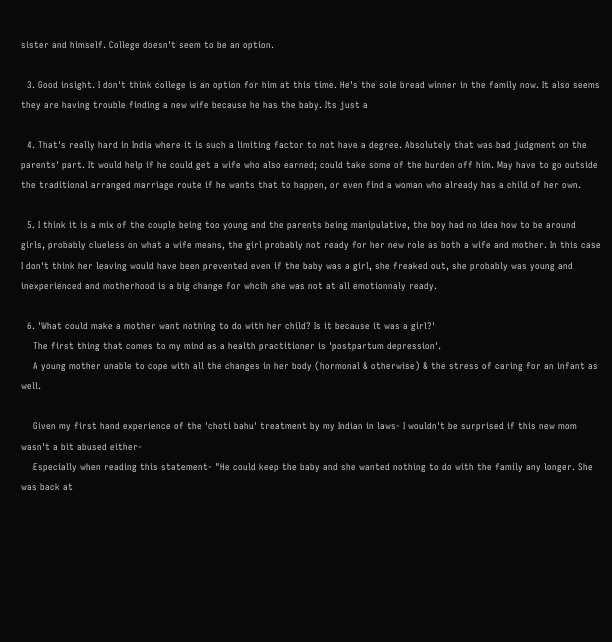sister and himself. College doesn't seem to be an option.

  3. Good insight. I don't think college is an option for him at this time. He's the sole bread winner in the family now. It also seems they are having trouble finding a new wife because he has the baby. Its just a

  4. That's really hard in India where it is such a limiting factor to not have a degree. Absolutely that was bad judgment on the parents' part. It would help if he could get a wife who also earned; could take some of the burden off him. May have to go outside the traditional arranged marriage route if he wants that to happen, or even find a woman who already has a child of her own.

  5. I think it is a mix of the couple being too young and the parents being manipulative, the boy had no idea how to be around girls, probably clueless on what a wife means, the girl probably not ready for her new role as both a wife and mother. In this case I don't think her leaving would have been prevented even if the baby was a girl, she freaked out, she probably was young and inexperienced and motherhood is a big change for whcih she was not at all emotionnaly ready.

  6. 'What could make a mother want nothing to do with her child? Is it because it was a girl?'
    The first thing that comes to my mind as a health practitioner is 'postpartum depression'.
    A young mother unable to cope with all the changes in her body (hormonal & otherwise) & the stress of caring for an infant as well.

    Given my first hand experience of the 'choti bahu' treatment by my Indian in laws- I wouldn't be surprised if this new mom wasn't a bit abused either-
    Especially when reading this statement- "He could keep the baby and she wanted nothing to do with the family any longer. She was back at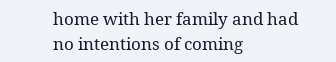home with her family and had no intentions of coming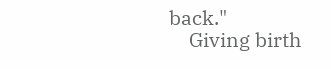back."
    Giving birth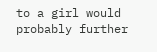to a girl would probably further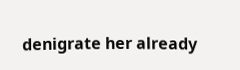denigrate her already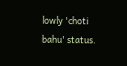lowly 'choti bahu' status.